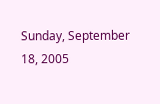Sunday, September 18, 2005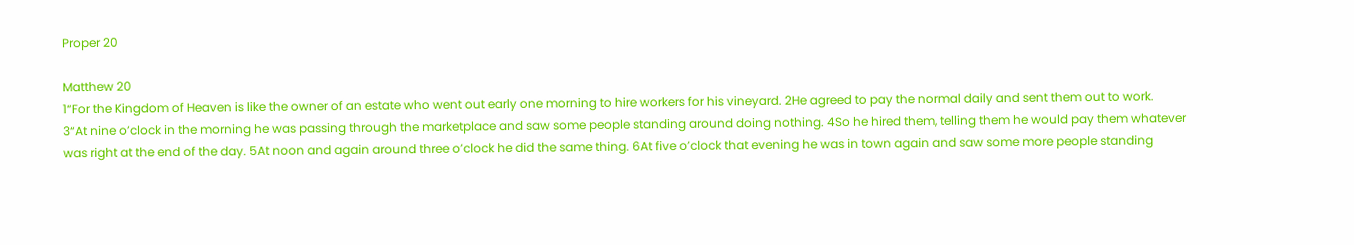Proper 20

Matthew 20
1“For the Kingdom of Heaven is like the owner of an estate who went out early one morning to hire workers for his vineyard. 2He agreed to pay the normal daily and sent them out to work.
3“At nine o’clock in the morning he was passing through the marketplace and saw some people standing around doing nothing. 4So he hired them, telling them he would pay them whatever was right at the end of the day. 5At noon and again around three o’clock he did the same thing. 6At five o’clock that evening he was in town again and saw some more people standing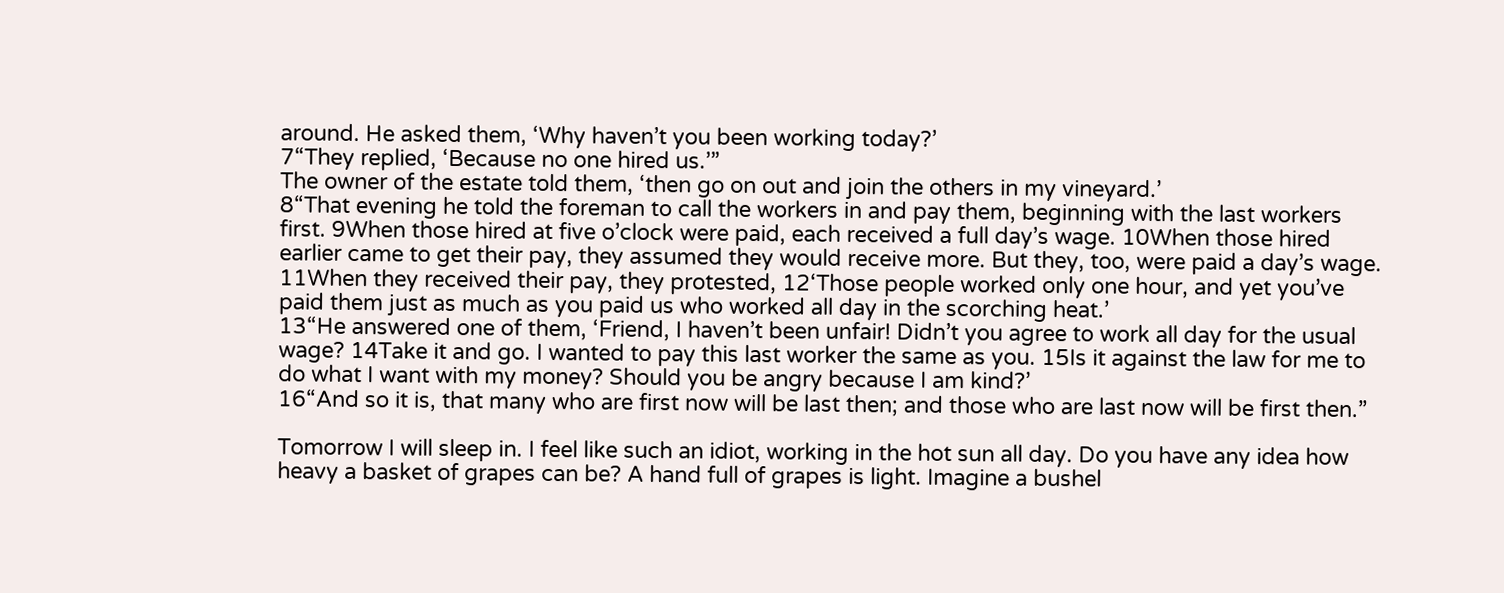around. He asked them, ‘Why haven’t you been working today?’
7“They replied, ‘Because no one hired us.’”
The owner of the estate told them, ‘then go on out and join the others in my vineyard.’
8“That evening he told the foreman to call the workers in and pay them, beginning with the last workers first. 9When those hired at five o’clock were paid, each received a full day’s wage. 10When those hired earlier came to get their pay, they assumed they would receive more. But they, too, were paid a day’s wage. 11When they received their pay, they protested, 12‘Those people worked only one hour, and yet you’ve paid them just as much as you paid us who worked all day in the scorching heat.’
13“He answered one of them, ‘Friend, I haven’t been unfair! Didn’t you agree to work all day for the usual wage? 14Take it and go. I wanted to pay this last worker the same as you. 15Is it against the law for me to do what I want with my money? Should you be angry because I am kind?’
16“And so it is, that many who are first now will be last then; and those who are last now will be first then.”

Tomorrow I will sleep in. I feel like such an idiot, working in the hot sun all day. Do you have any idea how heavy a basket of grapes can be? A hand full of grapes is light. Imagine a bushel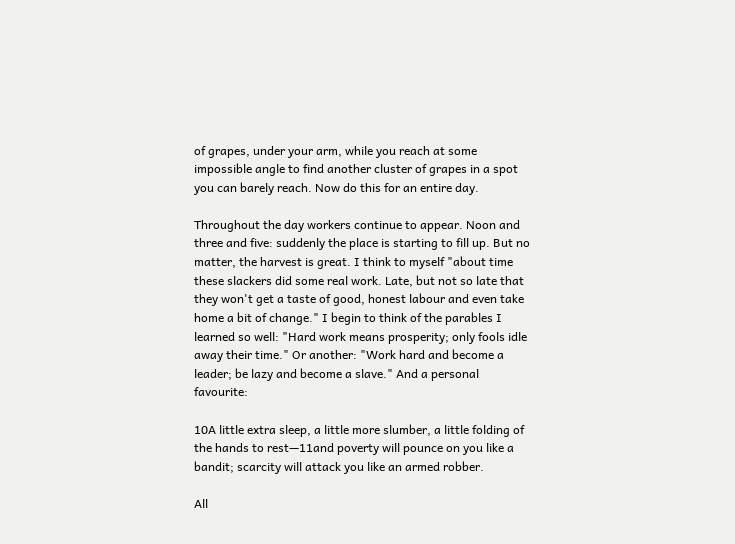of grapes, under your arm, while you reach at some impossible angle to find another cluster of grapes in a spot you can barely reach. Now do this for an entire day.

Throughout the day workers continue to appear. Noon and three and five: suddenly the place is starting to fill up. But no matter, the harvest is great. I think to myself "about time these slackers did some real work. Late, but not so late that they won't get a taste of good, honest labour and even take home a bit of change." I begin to think of the parables I learned so well: "Hard work means prosperity; only fools idle away their time." Or another: "Work hard and become a leader; be lazy and become a slave." And a personal favourite:

10A little extra sleep, a little more slumber, a little folding of the hands to rest—11and poverty will pounce on you like a bandit; scarcity will attack you like an armed robber.

All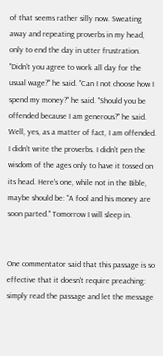of that seems rather silly now. Sweating away and repeating proverbs in my head, only to end the day in utter frustration. "Didn't you agree to work all day for the usual wage?" he said. "Can I not choose how I spend my money?" he said. "Should you be offended because I am generous?" he said. Well, yes, as a matter of fact, I am offended. I didn't write the proverbs. I didn't pen the wisdom of the ages only to have it tossed on its head. Here's one, while not in the Bible, maybe should be: "A fool and his money are soon parted." Tomorrow I will sleep in.


One commentator said that this passage is so effective that it doesn't require preaching: simply read the passage and let the message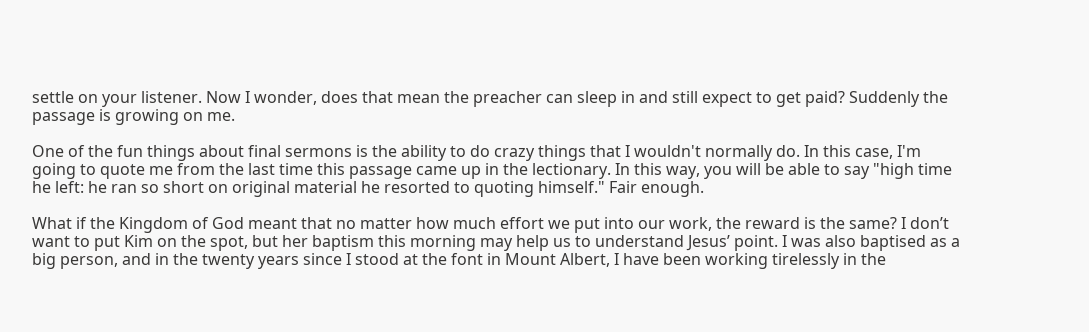settle on your listener. Now I wonder, does that mean the preacher can sleep in and still expect to get paid? Suddenly the passage is growing on me.

One of the fun things about final sermons is the ability to do crazy things that I wouldn't normally do. In this case, I'm going to quote me from the last time this passage came up in the lectionary. In this way, you will be able to say "high time he left: he ran so short on original material he resorted to quoting himself." Fair enough.

What if the Kingdom of God meant that no matter how much effort we put into our work, the reward is the same? I don’t want to put Kim on the spot, but her baptism this morning may help us to understand Jesus’ point. I was also baptised as a big person, and in the twenty years since I stood at the font in Mount Albert, I have been working tirelessly in the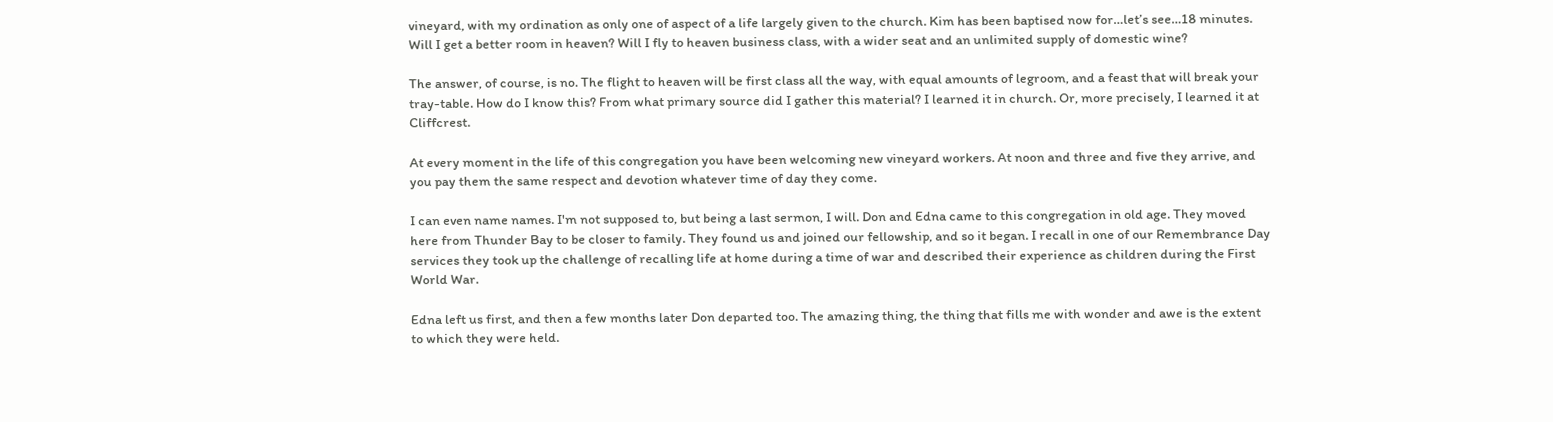vineyard, with my ordination as only one of aspect of a life largely given to the church. Kim has been baptised now for…let’s see…18 minutes. Will I get a better room in heaven? Will I fly to heaven business class, with a wider seat and an unlimited supply of domestic wine?

The answer, of course, is no. The flight to heaven will be first class all the way, with equal amounts of legroom, and a feast that will break your tray-table. How do I know this? From what primary source did I gather this material? I learned it in church. Or, more precisely, I learned it at Cliffcrest.

At every moment in the life of this congregation you have been welcoming new vineyard workers. At noon and three and five they arrive, and you pay them the same respect and devotion whatever time of day they come.

I can even name names. I'm not supposed to, but being a last sermon, I will. Don and Edna came to this congregation in old age. They moved here from Thunder Bay to be closer to family. They found us and joined our fellowship, and so it began. I recall in one of our Remembrance Day services they took up the challenge of recalling life at home during a time of war and described their experience as children during the First World War.

Edna left us first, and then a few months later Don departed too. The amazing thing, the thing that fills me with wonder and awe is the extent to which they were held.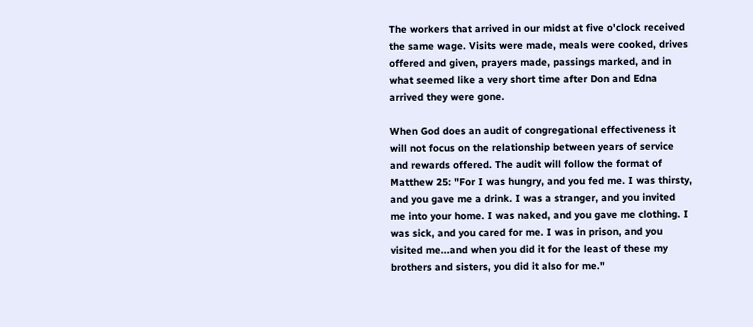The workers that arrived in our midst at five o'clock received the same wage. Visits were made, meals were cooked, drives offered and given, prayers made, passings marked, and in what seemed like a very short time after Don and Edna arrived they were gone.

When God does an audit of congregational effectiveness it will not focus on the relationship between years of service and rewards offered. The audit will follow the format of Matthew 25: "For I was hungry, and you fed me. I was thirsty, and you gave me a drink. I was a stranger, and you invited me into your home. I was naked, and you gave me clothing. I was sick, and you cared for me. I was in prison, and you visited me...and when you did it for the least of these my brothers and sisters, you did it also for me."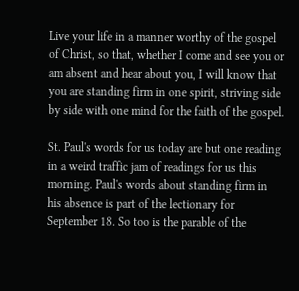Live your life in a manner worthy of the gospel of Christ, so that, whether I come and see you or am absent and hear about you, I will know that you are standing firm in one spirit, striving side by side with one mind for the faith of the gospel.

St. Paul's words for us today are but one reading in a weird traffic jam of readings for us this morning. Paul's words about standing firm in his absence is part of the lectionary for September 18. So too is the parable of the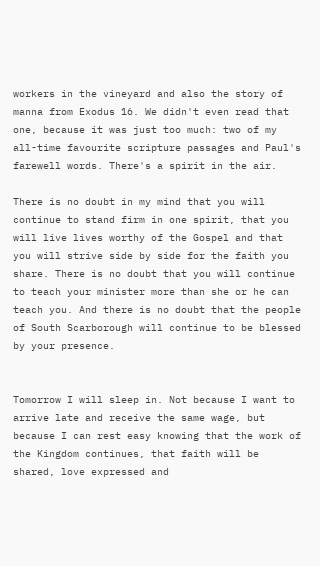workers in the vineyard and also the story of manna from Exodus 16. We didn't even read that one, because it was just too much: two of my all-time favourite scripture passages and Paul's farewell words. There's a spirit in the air.

There is no doubt in my mind that you will continue to stand firm in one spirit, that you will live lives worthy of the Gospel and that you will strive side by side for the faith you share. There is no doubt that you will continue to teach your minister more than she or he can teach you. And there is no doubt that the people of South Scarborough will continue to be blessed by your presence.


Tomorrow I will sleep in. Not because I want to arrive late and receive the same wage, but because I can rest easy knowing that the work of the Kingdom continues, that faith will be shared, love expressed and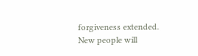forgiveness extended. New people will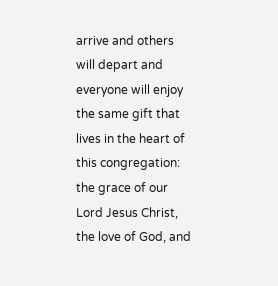arrive and others will depart and everyone will enjoy the same gift that lives in the heart of this congregation: the grace of our Lord Jesus Christ, the love of God, and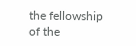the fellowship of the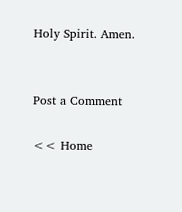Holy Spirit. Amen.


Post a Comment

<< Home